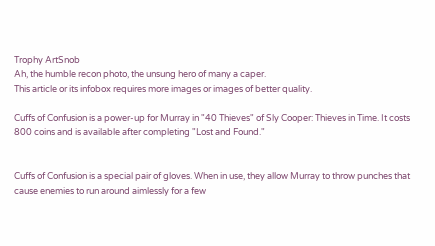Trophy ArtSnob
Ah, the humble recon photo, the unsung hero of many a caper.
This article or its infobox requires more images or images of better quality.

Cuffs of Confusion is a power-up for Murray in "40 Thieves" of Sly Cooper: Thieves in Time. It costs 800 coins and is available after completing "Lost and Found."


Cuffs of Confusion is a special pair of gloves. When in use, they allow Murray to throw punches that cause enemies to run around aimlessly for a few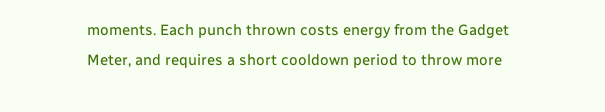moments. Each punch thrown costs energy from the Gadget Meter, and requires a short cooldown period to throw more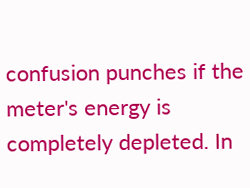confusion punches if the meter's energy is completely depleted. In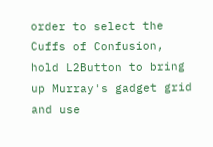order to select the Cuffs of Confusion, hold L2Button to bring up Murray's gadget grid and use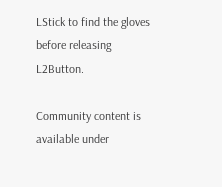LStick to find the gloves before releasing L2Button.

Community content is available under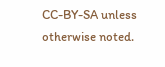CC-BY-SA unless otherwise noted.